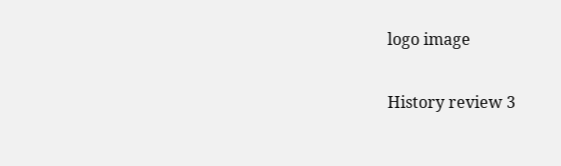logo image

History review 3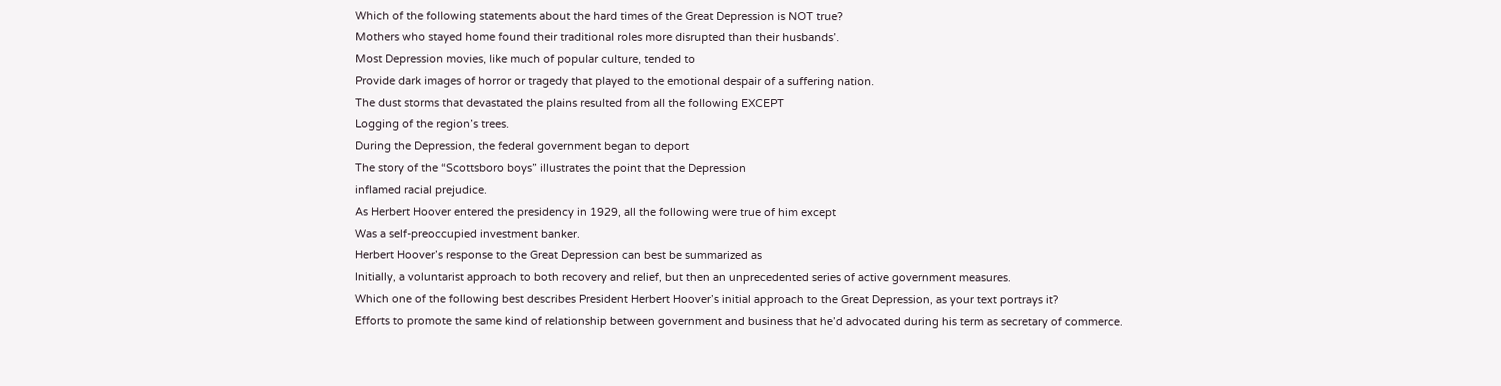Which of the following statements about the hard times of the Great Depression is NOT true?
Mothers who stayed home found their traditional roles more disrupted than their husbands’.
Most Depression movies, like much of popular culture, tended to
Provide dark images of horror or tragedy that played to the emotional despair of a suffering nation.
The dust storms that devastated the plains resulted from all the following EXCEPT
Logging of the region’s trees.
During the Depression, the federal government began to deport
The story of the “Scottsboro boys” illustrates the point that the Depression
inflamed racial prejudice.
As Herbert Hoover entered the presidency in 1929, all the following were true of him except
Was a self-preoccupied investment banker.
Herbert Hoover’s response to the Great Depression can best be summarized as
Initially, a voluntarist approach to both recovery and relief, but then an unprecedented series of active government measures.
Which one of the following best describes President Herbert Hoover’s initial approach to the Great Depression, as your text portrays it?
Efforts to promote the same kind of relationship between government and business that he’d advocated during his term as secretary of commerce.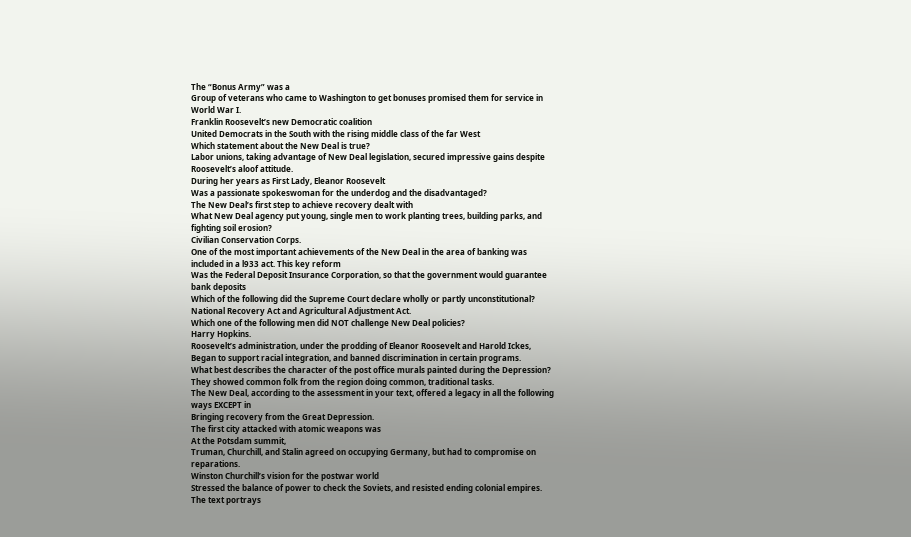The “Bonus Army” was a
Group of veterans who came to Washington to get bonuses promised them for service in World War I.
Franklin Roosevelt’s new Democratic coalition
United Democrats in the South with the rising middle class of the far West
Which statement about the New Deal is true?
Labor unions, taking advantage of New Deal legislation, secured impressive gains despite Roosevelt’s aloof attitude.
During her years as First Lady, Eleanor Roosevelt
Was a passionate spokeswoman for the underdog and the disadvantaged?
The New Deal’s first step to achieve recovery dealt with
What New Deal agency put young, single men to work planting trees, building parks, and fighting soil erosion?
Civilian Conservation Corps.
One of the most important achievements of the New Deal in the area of banking was included in a l933 act. This key reform
Was the Federal Deposit Insurance Corporation, so that the government would guarantee bank deposits
Which of the following did the Supreme Court declare wholly or partly unconstitutional?
National Recovery Act and Agricultural Adjustment Act.
Which one of the following men did NOT challenge New Deal policies?
Harry Hopkins.
Roosevelt’s administration, under the prodding of Eleanor Roosevelt and Harold Ickes,
Began to support racial integration, and banned discrimination in certain programs.
What best describes the character of the post office murals painted during the Depression?
They showed common folk from the region doing common, traditional tasks.
The New Deal, according to the assessment in your text, offered a legacy in all the following ways EXCEPT in
Bringing recovery from the Great Depression.
The first city attacked with atomic weapons was
At the Potsdam summit,
Truman, Churchill, and Stalin agreed on occupying Germany, but had to compromise on reparations.
Winston Churchill’s vision for the postwar world
Stressed the balance of power to check the Soviets, and resisted ending colonial empires.
The text portrays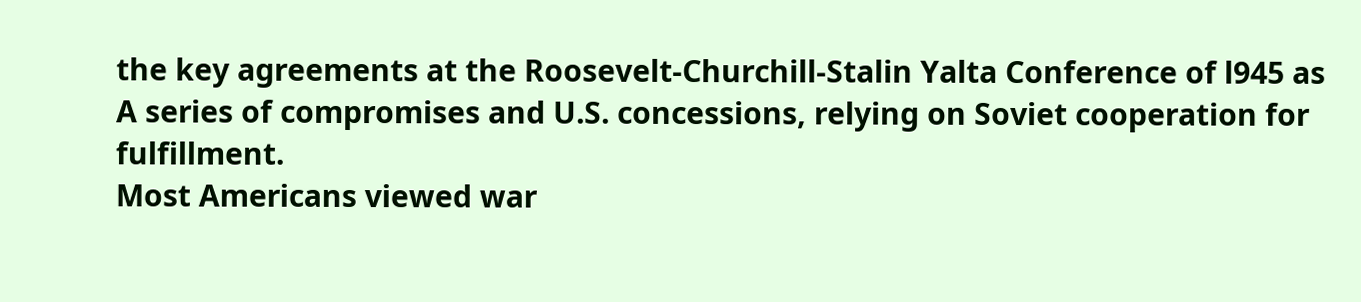the key agreements at the Roosevelt-Churchill-Stalin Yalta Conference of l945 as
A series of compromises and U.S. concessions, relying on Soviet cooperation for fulfillment.
Most Americans viewed war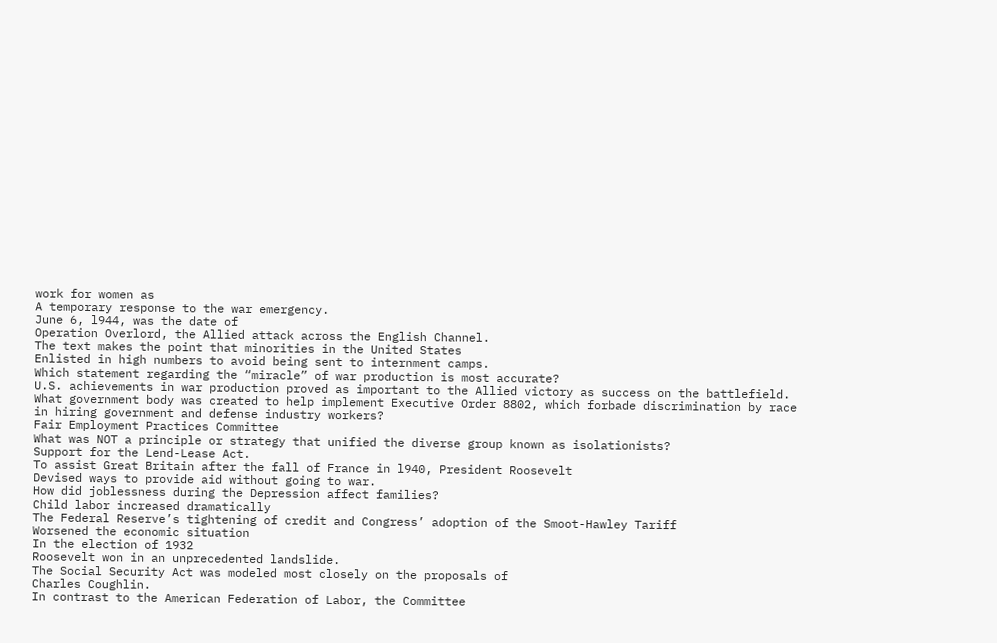work for women as
A temporary response to the war emergency.
June 6, l944, was the date of
Operation Overlord, the Allied attack across the English Channel.
The text makes the point that minorities in the United States
Enlisted in high numbers to avoid being sent to internment camps.
Which statement regarding the “miracle” of war production is most accurate?
U.S. achievements in war production proved as important to the Allied victory as success on the battlefield.
What government body was created to help implement Executive Order 8802, which forbade discrimination by race in hiring government and defense industry workers?
Fair Employment Practices Committee
What was NOT a principle or strategy that unified the diverse group known as isolationists?
Support for the Lend-Lease Act.
To assist Great Britain after the fall of France in l940, President Roosevelt
Devised ways to provide aid without going to war.
How did joblessness during the Depression affect families?
Child labor increased dramatically
The Federal Reserve’s tightening of credit and Congress’ adoption of the Smoot-Hawley Tariff
Worsened the economic situation
In the election of 1932
Roosevelt won in an unprecedented landslide.
The Social Security Act was modeled most closely on the proposals of
Charles Coughlin.
In contrast to the American Federation of Labor, the Committee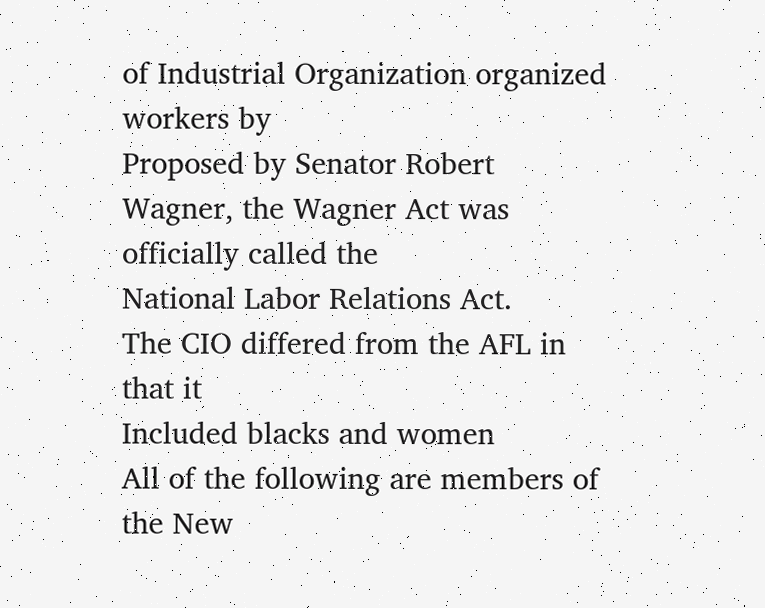of Industrial Organization organized workers by
Proposed by Senator Robert Wagner, the Wagner Act was officially called the
National Labor Relations Act.
The CIO differed from the AFL in that it
Included blacks and women
All of the following are members of the New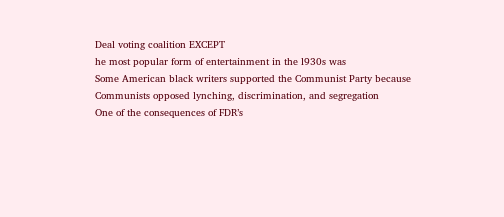Deal voting coalition EXCEPT
he most popular form of entertainment in the l930s was
Some American black writers supported the Communist Party because
Communists opposed lynching, discrimination, and segregation
One of the consequences of FDR’s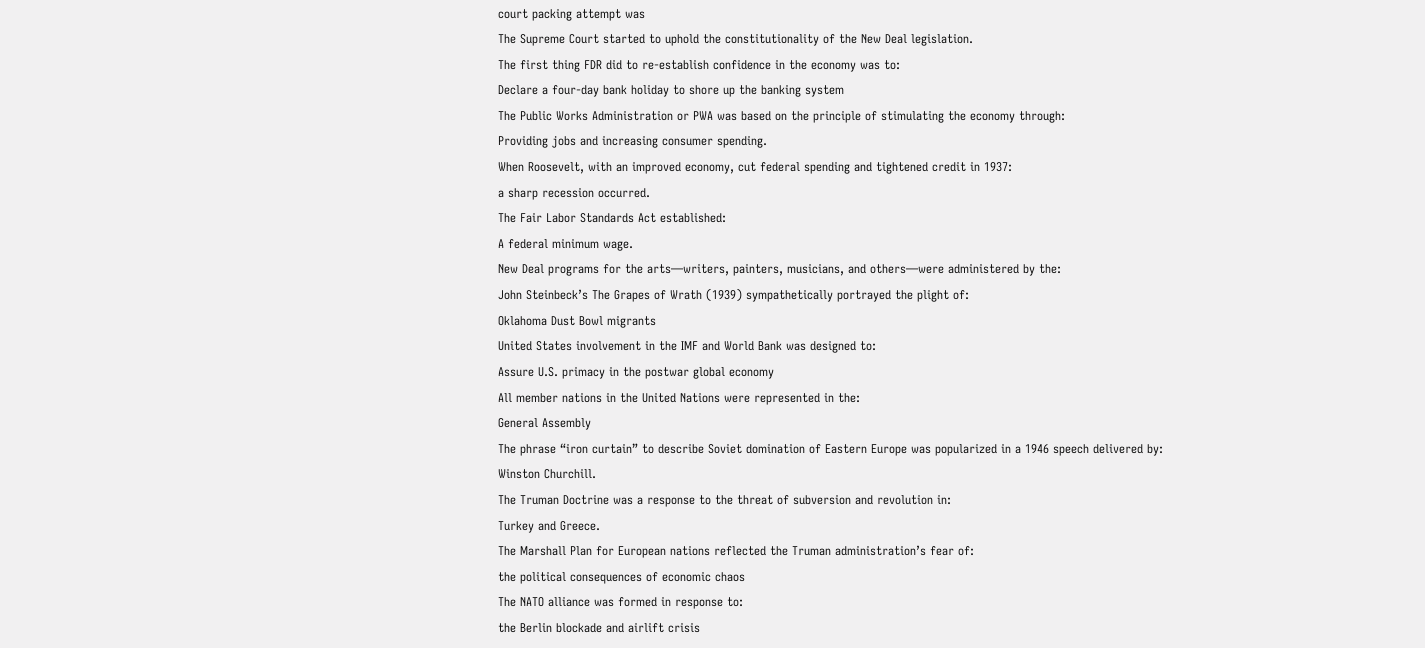court packing attempt was
The Supreme Court started to uphold the constitutionality of the New Deal legislation.
The first thing FDR did to re-establish confidence in the economy was to:
Declare a four-day bank holiday to shore up the banking system
The Public Works Administration or PWA was based on the principle of stimulating the economy through:
Providing jobs and increasing consumer spending.
When Roosevelt, with an improved economy, cut federal spending and tightened credit in 1937:
a sharp recession occurred.
The Fair Labor Standards Act established:
A federal minimum wage.
New Deal programs for the arts—writers, painters, musicians, and others—were administered by the:
John Steinbeck’s The Grapes of Wrath (1939) sympathetically portrayed the plight of:
Oklahoma Dust Bowl migrants
United States involvement in the IMF and World Bank was designed to:
Assure U.S. primacy in the postwar global economy
All member nations in the United Nations were represented in the:
General Assembly
The phrase “iron curtain” to describe Soviet domination of Eastern Europe was popularized in a 1946 speech delivered by:
Winston Churchill.
The Truman Doctrine was a response to the threat of subversion and revolution in:
Turkey and Greece.
The Marshall Plan for European nations reflected the Truman administration’s fear of:
the political consequences of economic chaos
The NATO alliance was formed in response to:
the Berlin blockade and airlift crisis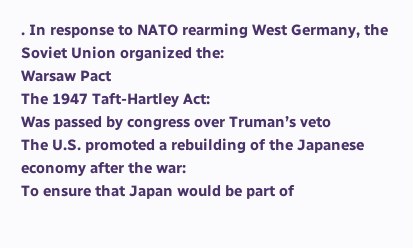. In response to NATO rearming West Germany, the Soviet Union organized the:
Warsaw Pact
The 1947 Taft-Hartley Act:
Was passed by congress over Truman’s veto
The U.S. promoted a rebuilding of the Japanese economy after the war:
To ensure that Japan would be part of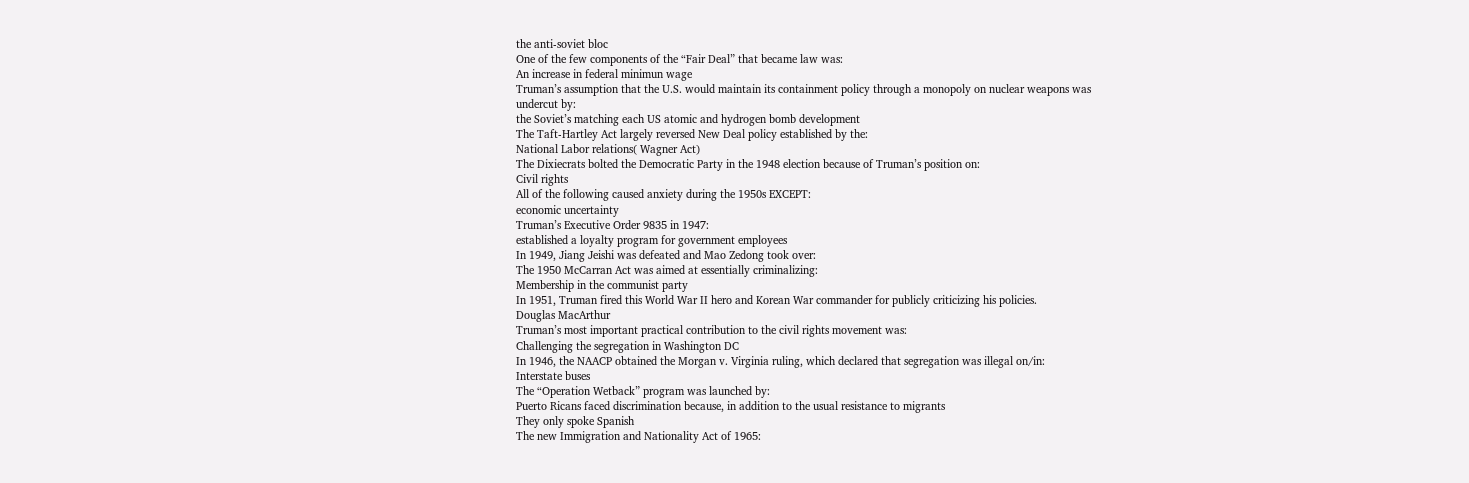the anti-soviet bloc
One of the few components of the “Fair Deal” that became law was:
An increase in federal minimun wage
Truman’s assumption that the U.S. would maintain its containment policy through a monopoly on nuclear weapons was undercut by:
the Soviet’s matching each US atomic and hydrogen bomb development
The Taft-Hartley Act largely reversed New Deal policy established by the:
National Labor relations( Wagner Act)
The Dixiecrats bolted the Democratic Party in the 1948 election because of Truman’s position on:
Civil rights
All of the following caused anxiety during the 1950s EXCEPT:
economic uncertainty
Truman’s Executive Order 9835 in 1947:
established a loyalty program for government employees
In 1949, Jiang Jeishi was defeated and Mao Zedong took over:
The 1950 McCarran Act was aimed at essentially criminalizing:
Membership in the communist party
In 1951, Truman fired this World War II hero and Korean War commander for publicly criticizing his policies.
Douglas MacArthur
Truman’s most important practical contribution to the civil rights movement was:
Challenging the segregation in Washington DC
In 1946, the NAACP obtained the Morgan v. Virginia ruling, which declared that segregation was illegal on/in:
Interstate buses
The “Operation Wetback” program was launched by:
Puerto Ricans faced discrimination because, in addition to the usual resistance to migrants
They only spoke Spanish
The new Immigration and Nationality Act of 1965: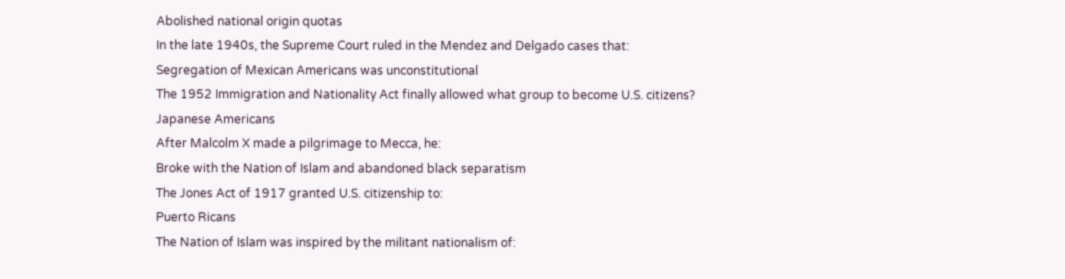Abolished national origin quotas
In the late 1940s, the Supreme Court ruled in the Mendez and Delgado cases that:
Segregation of Mexican Americans was unconstitutional
The 1952 Immigration and Nationality Act finally allowed what group to become U.S. citizens?
Japanese Americans
After Malcolm X made a pilgrimage to Mecca, he:
Broke with the Nation of Islam and abandoned black separatism
The Jones Act of 1917 granted U.S. citizenship to:
Puerto Ricans
The Nation of Islam was inspired by the militant nationalism of: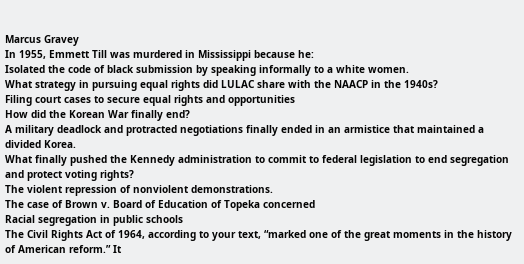Marcus Gravey
In 1955, Emmett Till was murdered in Mississippi because he:
Isolated the code of black submission by speaking informally to a white women.
What strategy in pursuing equal rights did LULAC share with the NAACP in the 1940s?
Filing court cases to secure equal rights and opportunities
How did the Korean War finally end?
A military deadlock and protracted negotiations finally ended in an armistice that maintained a divided Korea.
What finally pushed the Kennedy administration to commit to federal legislation to end segregation and protect voting rights?
The violent repression of nonviolent demonstrations.
The case of Brown v. Board of Education of Topeka concerned
Racial segregation in public schools
The Civil Rights Act of 1964, according to your text, “marked one of the great moments in the history of American reform.” It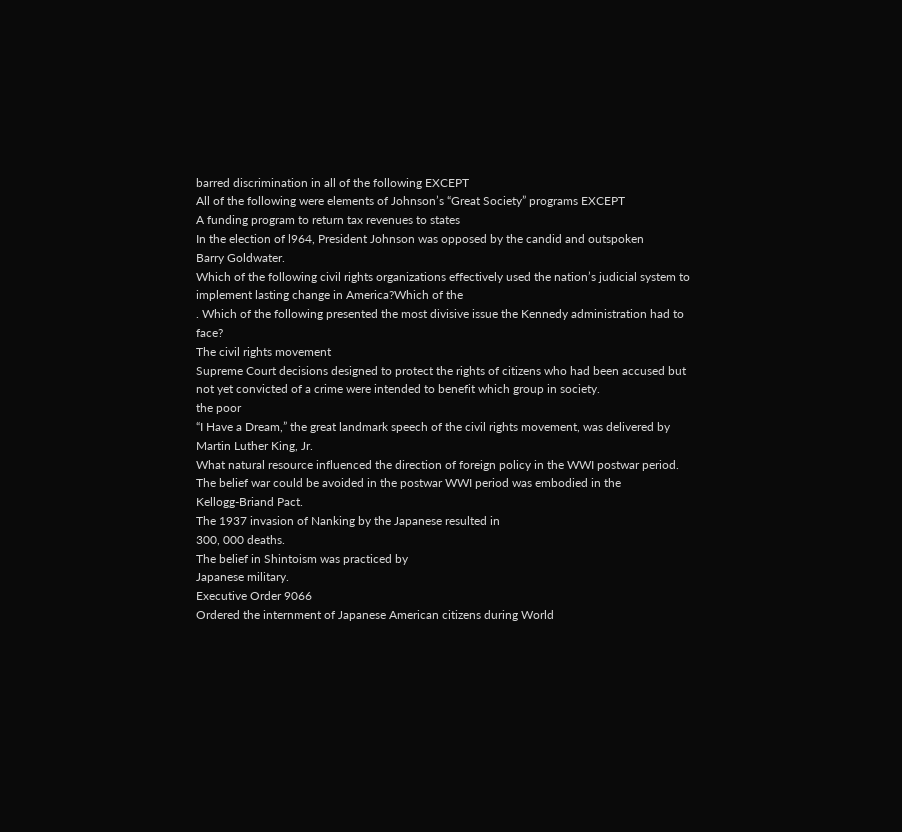barred discrimination in all of the following EXCEPT
All of the following were elements of Johnson’s “Great Society” programs EXCEPT
A funding program to return tax revenues to states
In the election of l964, President Johnson was opposed by the candid and outspoken
Barry Goldwater.
Which of the following civil rights organizations effectively used the nation’s judicial system to implement lasting change in America?Which of the
. Which of the following presented the most divisive issue the Kennedy administration had to face?
The civil rights movement
Supreme Court decisions designed to protect the rights of citizens who had been accused but not yet convicted of a crime were intended to benefit which group in society.
the poor
“I Have a Dream,” the great landmark speech of the civil rights movement, was delivered by
Martin Luther King, Jr.
What natural resource influenced the direction of foreign policy in the WWI postwar period.
The belief war could be avoided in the postwar WWI period was embodied in the
Kellogg-Briand Pact.
The 1937 invasion of Nanking by the Japanese resulted in
300, 000 deaths.
The belief in Shintoism was practiced by
Japanese military.
Executive Order 9066
Ordered the internment of Japanese American citizens during World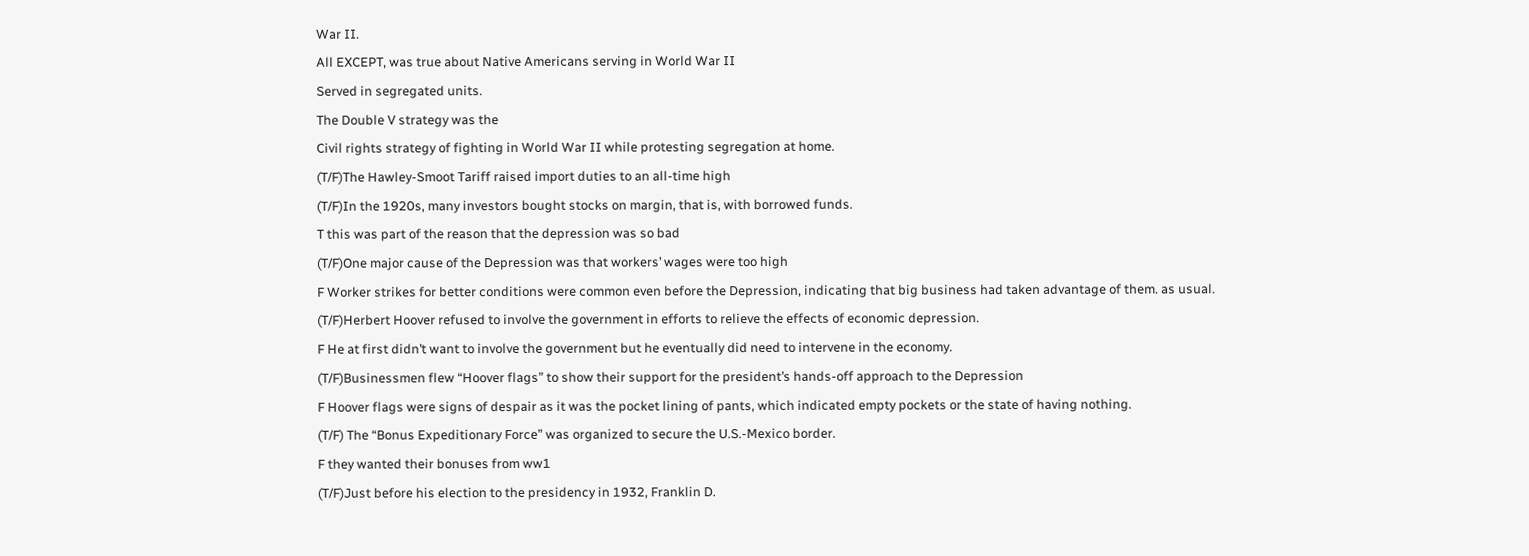War II.
All EXCEPT, was true about Native Americans serving in World War II
Served in segregated units.
The Double V strategy was the
Civil rights strategy of fighting in World War II while protesting segregation at home.
(T/F)The Hawley-Smoot Tariff raised import duties to an all-time high
(T/F)In the 1920s, many investors bought stocks on margin, that is, with borrowed funds.
T this was part of the reason that the depression was so bad
(T/F)One major cause of the Depression was that workers’ wages were too high
F Worker strikes for better conditions were common even before the Depression, indicating that big business had taken advantage of them. as usual.
(T/F)Herbert Hoover refused to involve the government in efforts to relieve the effects of economic depression.
F He at first didn’t want to involve the government but he eventually did need to intervene in the economy.
(T/F)Businessmen flew “Hoover flags” to show their support for the president’s hands-off approach to the Depression
F Hoover flags were signs of despair as it was the pocket lining of pants, which indicated empty pockets or the state of having nothing.
(T/F) The “Bonus Expeditionary Force” was organized to secure the U.S.-Mexico border.
F they wanted their bonuses from ww1
(T/F)Just before his election to the presidency in 1932, Franklin D.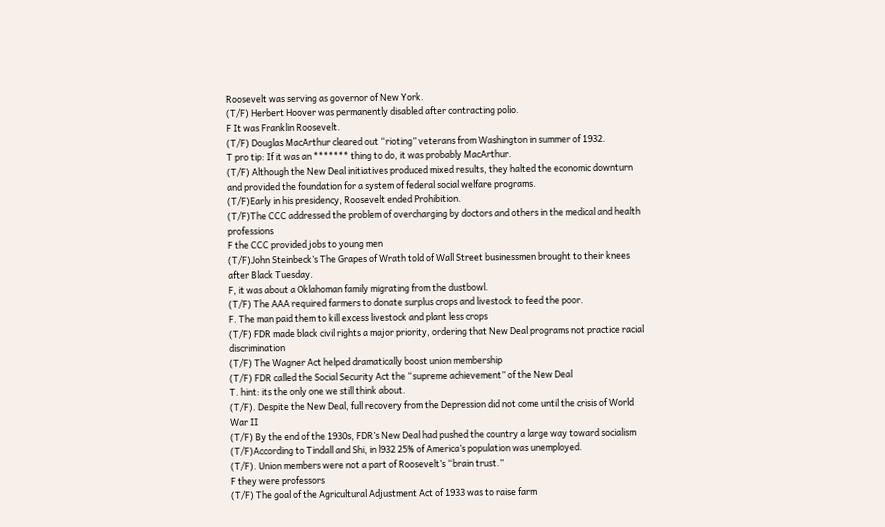Roosevelt was serving as governor of New York.
(T/F) Herbert Hoover was permanently disabled after contracting polio.
F It was Franklin Roosevelt.
(T/F) Douglas MacArthur cleared out “rioting” veterans from Washington in summer of 1932.
T pro tip: If it was an ******* thing to do, it was probably MacArthur.
(T/F) Although the New Deal initiatives produced mixed results, they halted the economic downturn and provided the foundation for a system of federal social welfare programs.
(T/F)Early in his presidency, Roosevelt ended Prohibition.
(T/F)The CCC addressed the problem of overcharging by doctors and others in the medical and health professions
F the CCC provided jobs to young men
(T/F)John Steinbeck’s The Grapes of Wrath told of Wall Street businessmen brought to their knees after Black Tuesday.
F, it was about a Oklahoman family migrating from the dustbowl.
(T/F) The AAA required farmers to donate surplus crops and livestock to feed the poor.
F. The man paid them to kill excess livestock and plant less crops
(T/F) FDR made black civil rights a major priority, ordering that New Deal programs not practice racial discrimination
(T/F) The Wagner Act helped dramatically boost union membership
(T/F) FDR called the Social Security Act the “supreme achievement” of the New Deal
T. hint: its the only one we still think about.
(T/F). Despite the New Deal, full recovery from the Depression did not come until the crisis of World War II
(T/F) By the end of the 1930s, FDR’s New Deal had pushed the country a large way toward socialism
(T/F)According to Tindall and Shi, in l932 25% of America’s population was unemployed.
(T/F). Union members were not a part of Roosevelt’s “brain trust.”
F they were professors
(T/F) The goal of the Agricultural Adjustment Act of 1933 was to raise farm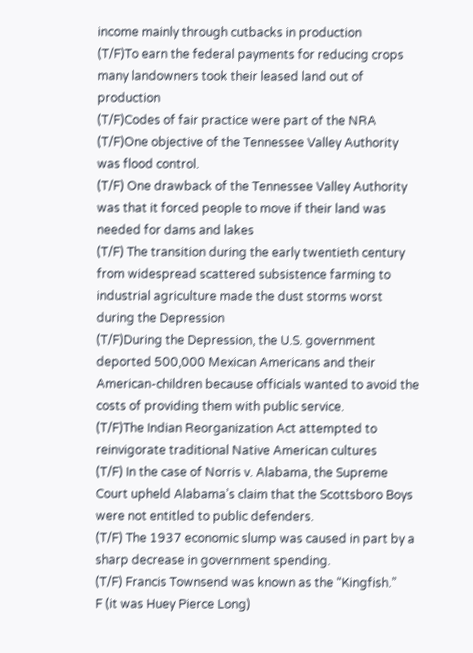income mainly through cutbacks in production
(T/F)To earn the federal payments for reducing crops many landowners took their leased land out of production
(T/F)Codes of fair practice were part of the NRA
(T/F)One objective of the Tennessee Valley Authority was flood control.
(T/F) One drawback of the Tennessee Valley Authority was that it forced people to move if their land was needed for dams and lakes
(T/F) The transition during the early twentieth century from widespread scattered subsistence farming to industrial agriculture made the dust storms worst during the Depression
(T/F)During the Depression, the U.S. government deported 500,000 Mexican Americans and their American-children because officials wanted to avoid the costs of providing them with public service.
(T/F)The Indian Reorganization Act attempted to reinvigorate traditional Native American cultures
(T/F) In the case of Norris v. Alabama, the Supreme Court upheld Alabama’s claim that the Scottsboro Boys were not entitled to public defenders.
(T/F) The 1937 economic slump was caused in part by a sharp decrease in government spending.
(T/F) Francis Townsend was known as the “Kingfish.”
F (it was Huey Pierce Long)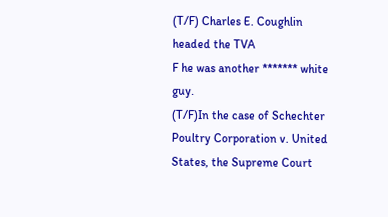(T/F) Charles E. Coughlin headed the TVA
F he was another ******* white guy.
(T/F)In the case of Schechter Poultry Corporation v. United States, the Supreme Court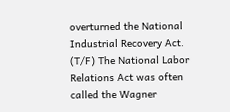overturned the National Industrial Recovery Act.
(T/F) The National Labor Relations Act was often called the Wagner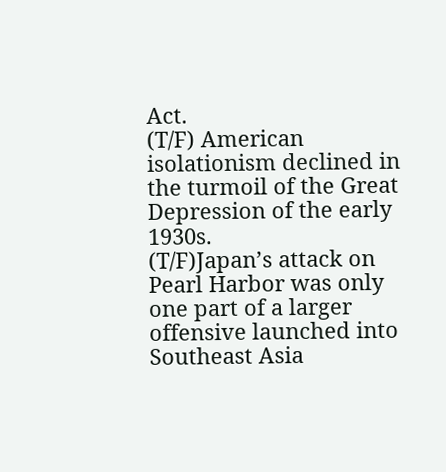Act.
(T/F) American isolationism declined in the turmoil of the Great Depression of the early 1930s.
(T/F)Japan’s attack on Pearl Harbor was only one part of a larger offensive launched into Southeast Asia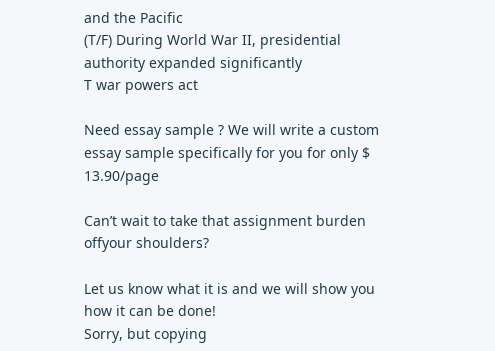and the Pacific
(T/F) During World War II, presidential authority expanded significantly
T war powers act

Need essay sample ? We will write a custom essay sample specifically for you for only $ 13.90/page

Can’t wait to take that assignment burden offyour shoulders?

Let us know what it is and we will show you how it can be done!
Sorry, but copying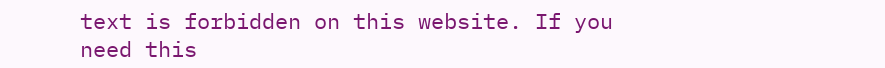text is forbidden on this website. If you need this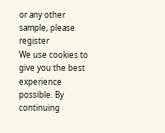or any other sample, please register
We use cookies to give you the best experience possible. By continuing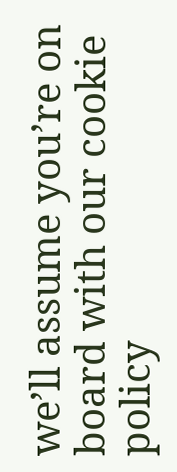we’ll assume you’re on board with our cookie policy